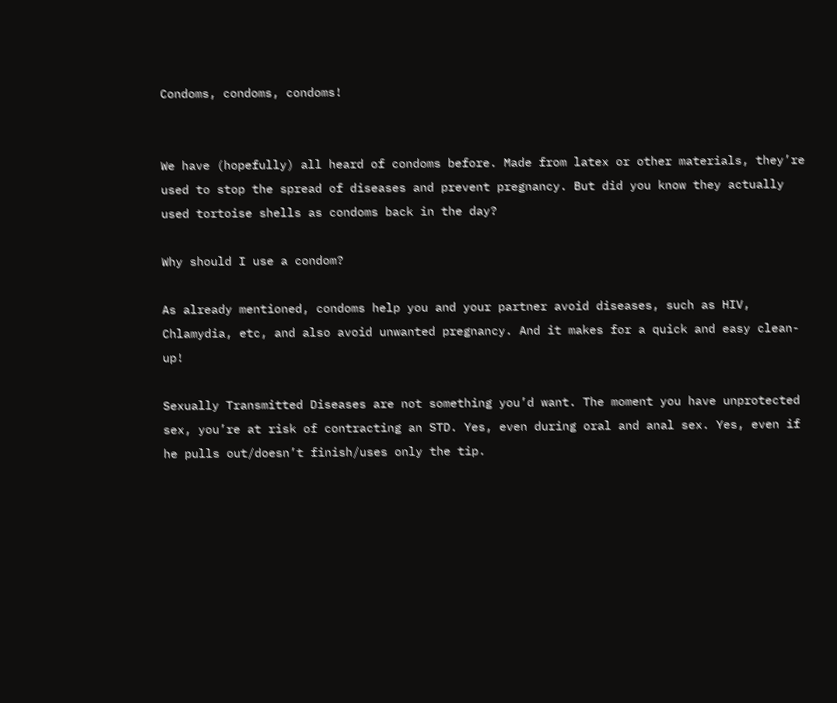Condoms, condoms, condoms!


We have (hopefully) all heard of condoms before. Made from latex or other materials, they’re used to stop the spread of diseases and prevent pregnancy. But did you know they actually used tortoise shells as condoms back in the day?

Why should I use a condom?

As already mentioned, condoms help you and your partner avoid diseases, such as HIV, Chlamydia, etc, and also avoid unwanted pregnancy. And it makes for a quick and easy clean-up!

Sexually Transmitted Diseases are not something you’d want. The moment you have unprotected sex, you’re at risk of contracting an STD. Yes, even during oral and anal sex. Yes, even if he pulls out/doesn’t finish/uses only the tip.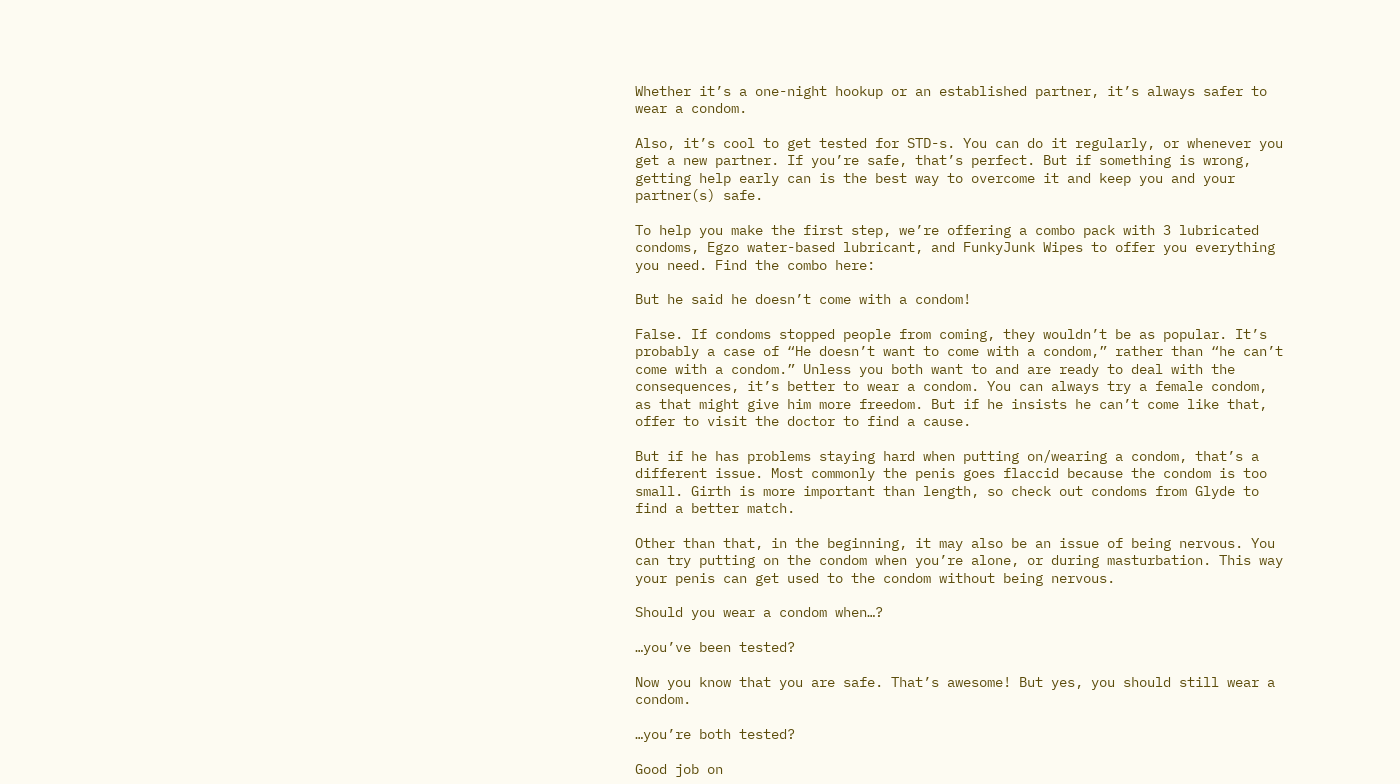Whether it’s a one-night hookup or an established partner, it’s always safer to wear a condom.

Also, it’s cool to get tested for STD-s. You can do it regularly, or whenever you get a new partner. If you’re safe, that’s perfect. But if something is wrong, getting help early can is the best way to overcome it and keep you and your partner(s) safe.

To help you make the first step, we’re offering a combo pack with 3 lubricated condoms, Egzo water-based lubricant, and FunkyJunk Wipes to offer you everything you need. Find the combo here:

But he said he doesn’t come with a condom!

False. If condoms stopped people from coming, they wouldn’t be as popular. It’s probably a case of “He doesn’t want to come with a condom,” rather than “he can’t come with a condom.” Unless you both want to and are ready to deal with the consequences, it’s better to wear a condom. You can always try a female condom, as that might give him more freedom. But if he insists he can’t come like that, offer to visit the doctor to find a cause.

But if he has problems staying hard when putting on/wearing a condom, that’s a different issue. Most commonly the penis goes flaccid because the condom is too small. Girth is more important than length, so check out condoms from Glyde to find a better match.

Other than that, in the beginning, it may also be an issue of being nervous. You can try putting on the condom when you’re alone, or during masturbation. This way your penis can get used to the condom without being nervous.

Should you wear a condom when…?

…you’ve been tested?

Now you know that you are safe. That’s awesome! But yes, you should still wear a condom.

…you’re both tested?

Good job on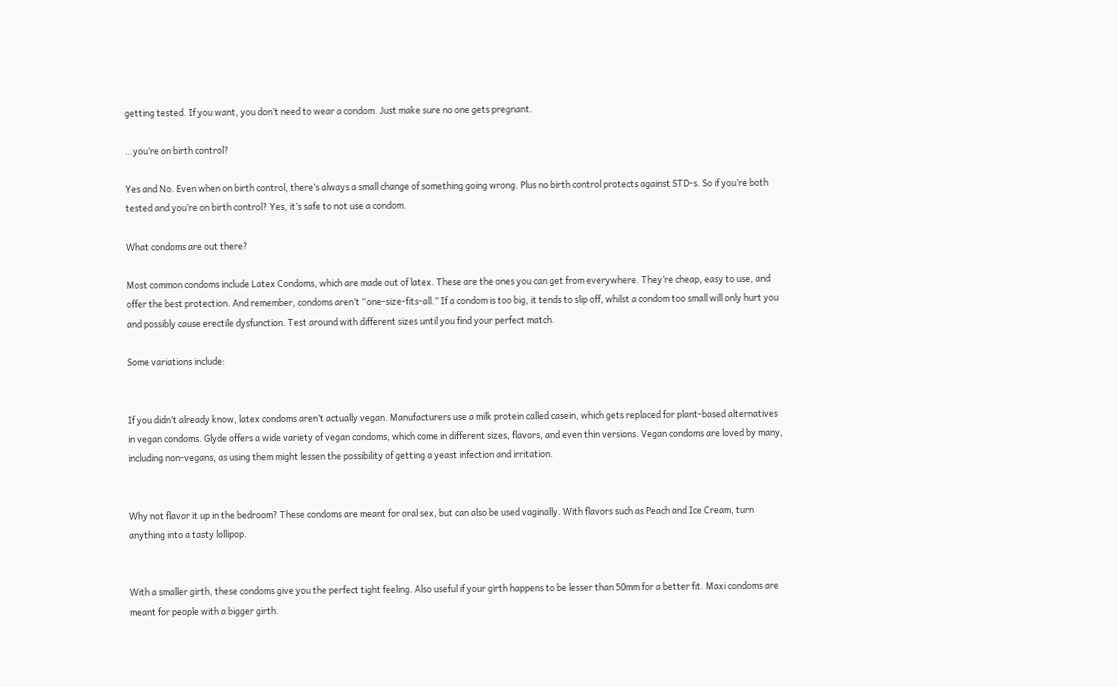getting tested. If you want, you don’t need to wear a condom. Just make sure no one gets pregnant.

…you’re on birth control?

Yes and No. Even when on birth control, there’s always a small change of something going wrong. Plus no birth control protects against STD-s. So if you’re both tested and you’re on birth control? Yes, it’s safe to not use a condom.

What condoms are out there?

Most common condoms include Latex Condoms, which are made out of latex. These are the ones you can get from everywhere. They’re cheap, easy to use, and offer the best protection. And remember, condoms aren’t “one-size-fits-all.” If a condom is too big, it tends to slip off, whilst a condom too small will only hurt you and possibly cause erectile dysfunction. Test around with different sizes until you find your perfect match.

Some variations include:


If you didn’t already know, latex condoms aren’t actually vegan. Manufacturers use a milk protein called casein, which gets replaced for plant-based alternatives in vegan condoms. Glyde offers a wide variety of vegan condoms, which come in different sizes, flavors, and even thin versions. Vegan condoms are loved by many, including non-vegans, as using them might lessen the possibility of getting a yeast infection and irritation.


Why not flavor it up in the bedroom? These condoms are meant for oral sex, but can also be used vaginally. With flavors such as Peach and Ice Cream, turn anything into a tasty lollipop.


With a smaller girth, these condoms give you the perfect tight feeling. Also useful if your girth happens to be lesser than 50mm for a better fit. Maxi condoms are meant for people with a bigger girth.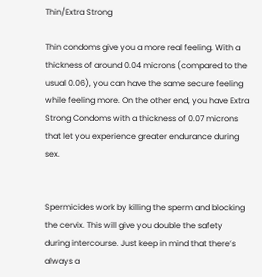Thin/Extra Strong

Thin condoms give you a more real feeling. With a thickness of around 0.04 microns (compared to the usual 0.06), you can have the same secure feeling while feeling more. On the other end, you have Extra Strong Condoms with a thickness of 0.07 microns that let you experience greater endurance during sex.


Spermicides work by killing the sperm and blocking the cervix. This will give you double the safety during intercourse. Just keep in mind that there’s always a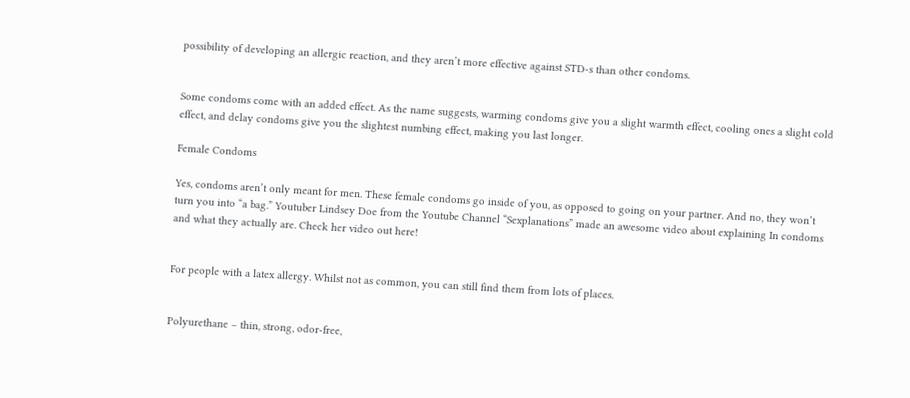possibility of developing an allergic reaction, and they aren’t more effective against STD-s than other condoms.


Some condoms come with an added effect. As the name suggests, warming condoms give you a slight warmth effect, cooling ones a slight cold effect, and delay condoms give you the slightest numbing effect, making you last longer.

Female Condoms

Yes, condoms aren’t only meant for men. These female condoms go inside of you, as opposed to going on your partner. And no, they won’t turn you into “a bag.” Youtuber Lindsey Doe from the Youtube Channel “Sexplanations” made an awesome video about explaining In condoms and what they actually are. Check her video out here!


For people with a latex allergy. Whilst not as common, you can still find them from lots of places.


Polyurethane – thin, strong, odor-free,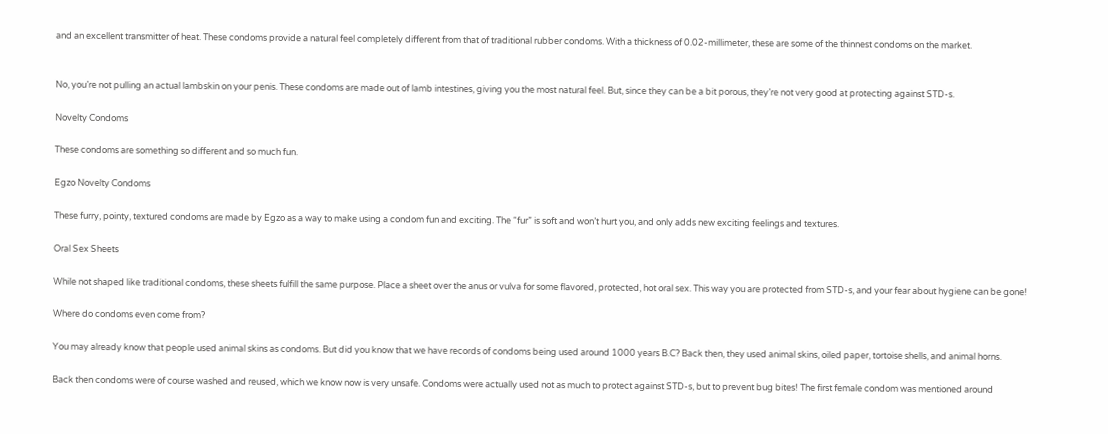and an excellent transmitter of heat. These condoms provide a natural feel completely different from that of traditional rubber condoms. With a thickness of 0.02-millimeter, these are some of the thinnest condoms on the market.


No, you’re not pulling an actual lambskin on your penis. These condoms are made out of lamb intestines, giving you the most natural feel. But, since they can be a bit porous, they’re not very good at protecting against STD-s.

Novelty Condoms

These condoms are something so different and so much fun.

Egzo Novelty Condoms

These furry, pointy, textured condoms are made by Egzo as a way to make using a condom fun and exciting. The “fur” is soft and won’t hurt you, and only adds new exciting feelings and textures.

Oral Sex Sheets

While not shaped like traditional condoms, these sheets fulfill the same purpose. Place a sheet over the anus or vulva for some flavored, protected, hot oral sex. This way you are protected from STD-s, and your fear about hygiene can be gone!

Where do condoms even come from?

You may already know that people used animal skins as condoms. But did you know that we have records of condoms being used around 1000 years B.C? Back then, they used animal skins, oiled paper, tortoise shells, and animal horns.

Back then condoms were of course washed and reused, which we know now is very unsafe. Condoms were actually used not as much to protect against STD-s, but to prevent bug bites! The first female condom was mentioned around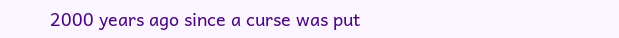2000 years ago since a curse was put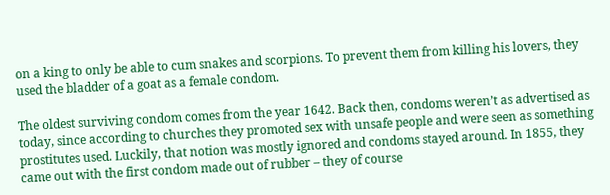on a king to only be able to cum snakes and scorpions. To prevent them from killing his lovers, they used the bladder of a goat as a female condom.

The oldest surviving condom comes from the year 1642. Back then, condoms weren’t as advertised as today, since according to churches they promoted sex with unsafe people and were seen as something prostitutes used. Luckily, that notion was mostly ignored and condoms stayed around. In 1855, they came out with the first condom made out of rubber – they of course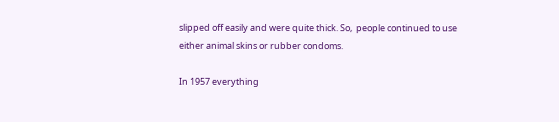slipped off easily and were quite thick. So,  people continued to use either animal skins or rubber condoms.

In 1957 everything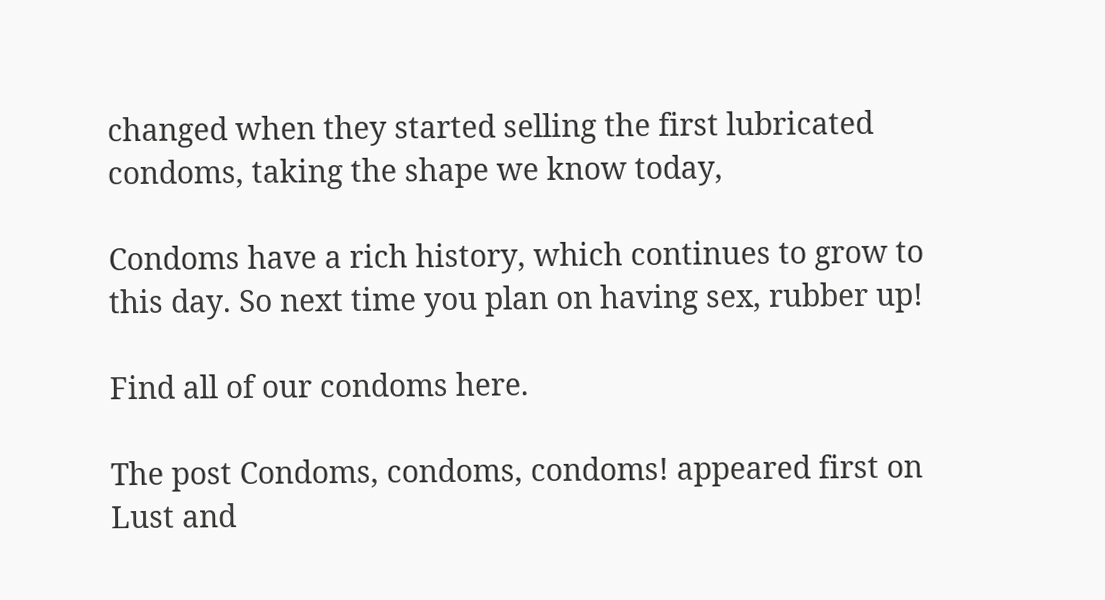changed when they started selling the first lubricated condoms, taking the shape we know today,

Condoms have a rich history, which continues to grow to this day. So next time you plan on having sex, rubber up!

Find all of our condoms here.

The post Condoms, condoms, condoms! appeared first on Lust and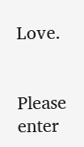Love.


Please enter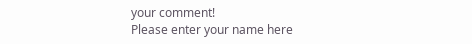your comment!
Please enter your name here